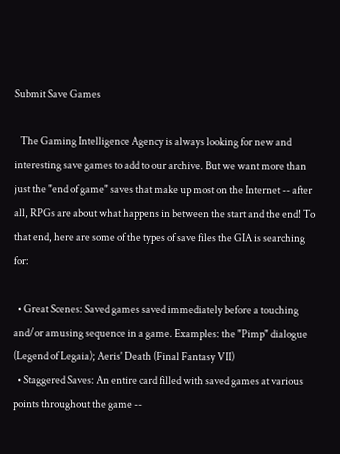Submit Save Games

   The Gaming Intelligence Agency is always looking for new and interesting save games to add to our archive. But we want more than just the "end of game" saves that make up most on the Internet -- after all, RPGs are about what happens in between the start and the end! To that end, here are some of the types of save files the GIA is searching for:

  • Great Scenes: Saved games saved immediately before a touching and/or amusing sequence in a game. Examples: the "Pimp" dialogue (Legend of Legaia); Aeris' Death (Final Fantasy VII)
  • Staggered Saves: An entire card filled with saved games at various points throughout the game --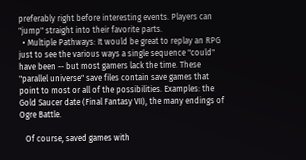preferably right before interesting events. Players can "jump" straight into their favorite parts.
  • Multiple Pathways: It would be great to replay an RPG just to see the various ways a single sequence "could" have been -- but most gamers lack the time. These "parallel universe" save files contain save games that point to most or all of the possibilities. Examples: the Gold Saucer date (Final Fantasy VII), the many endings of Ogre Battle.

   Of course, saved games with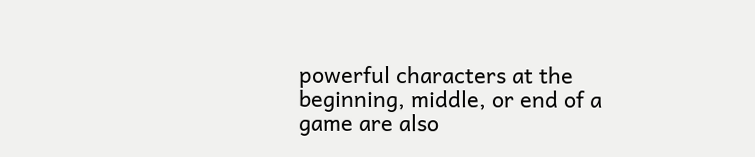powerful characters at the beginning, middle, or end of a game are also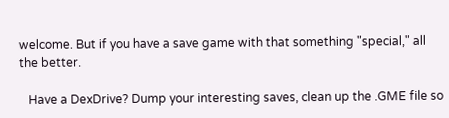welcome. But if you have a save game with that something "special," all the better.

   Have a DexDrive? Dump your interesting saves, clean up the .GME file so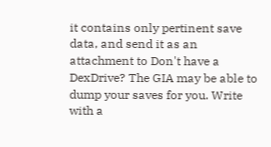it contains only pertinent save data, and send it as an attachment to Don't have a DexDrive? The GIA may be able to dump your saves for you. Write with a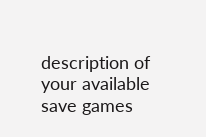description of your available save games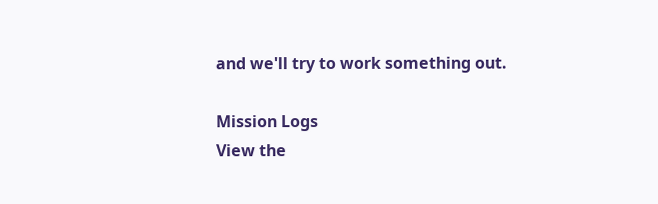and we'll try to work something out.

Mission Logs
View the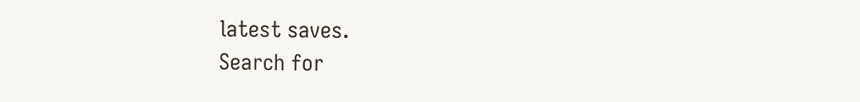latest saves.
Search for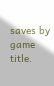saves by game title.